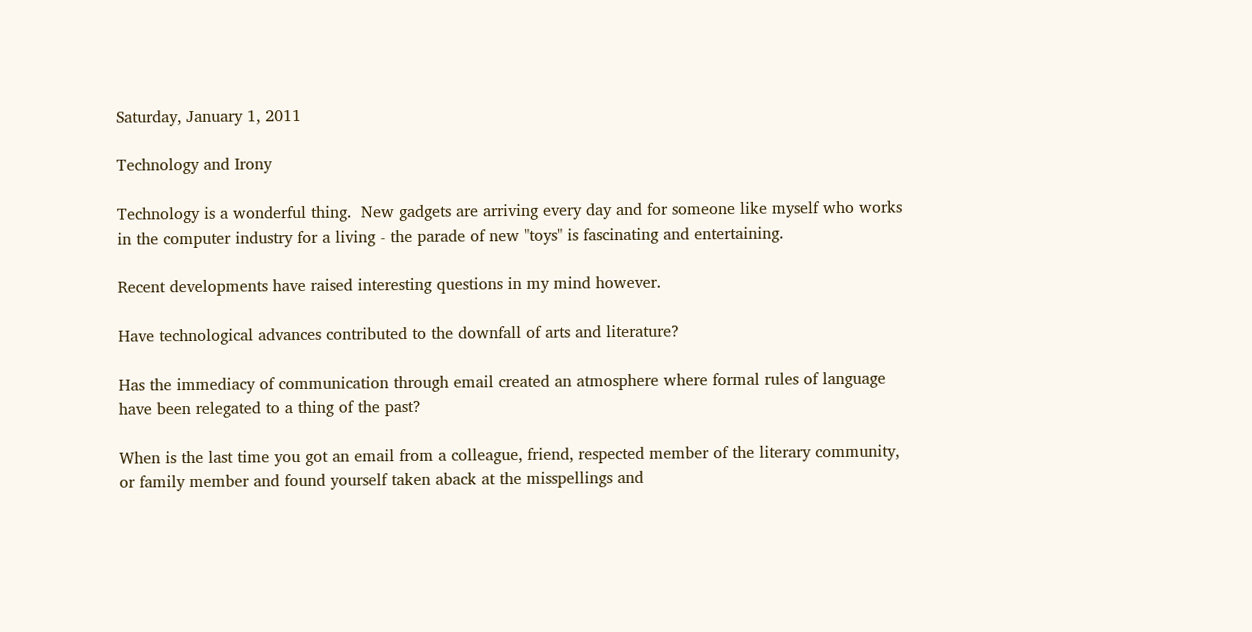Saturday, January 1, 2011

Technology and Irony

Technology is a wonderful thing.  New gadgets are arriving every day and for someone like myself who works in the computer industry for a living - the parade of new "toys" is fascinating and entertaining.

Recent developments have raised interesting questions in my mind however.

Have technological advances contributed to the downfall of arts and literature?

Has the immediacy of communication through email created an atmosphere where formal rules of language have been relegated to a thing of the past?

When is the last time you got an email from a colleague, friend, respected member of the literary community, or family member and found yourself taken aback at the misspellings and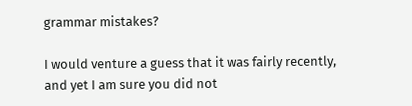grammar mistakes?

I would venture a guess that it was fairly recently, and yet I am sure you did not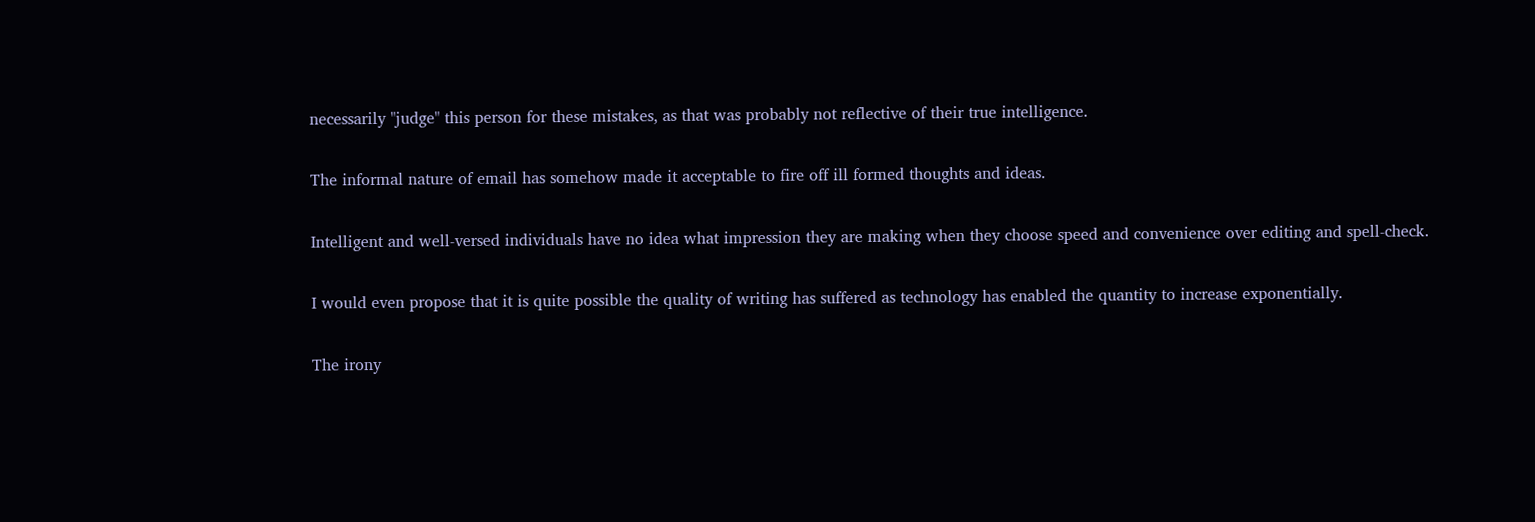necessarily "judge" this person for these mistakes, as that was probably not reflective of their true intelligence.

The informal nature of email has somehow made it acceptable to fire off ill formed thoughts and ideas.

Intelligent and well-versed individuals have no idea what impression they are making when they choose speed and convenience over editing and spell-check.

I would even propose that it is quite possible the quality of writing has suffered as technology has enabled the quantity to increase exponentially.

The irony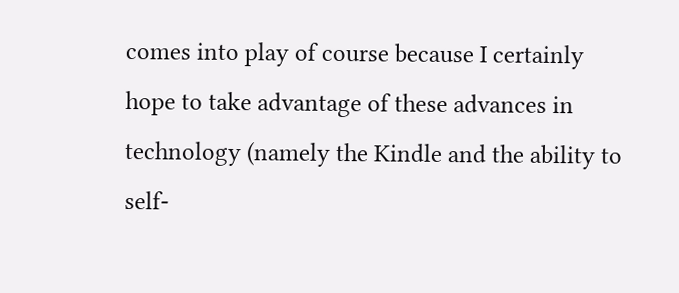comes into play of course because I certainly hope to take advantage of these advances in technology (namely the Kindle and the ability to self-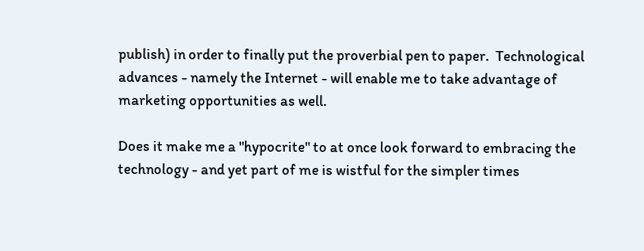publish) in order to finally put the proverbial pen to paper.  Technological advances - namely the Internet - will enable me to take advantage of marketing opportunities as well.

Does it make me a "hypocrite" to at once look forward to embracing the technology - and yet part of me is wistful for the simpler times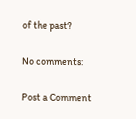of the past?

No comments:

Post a Comment